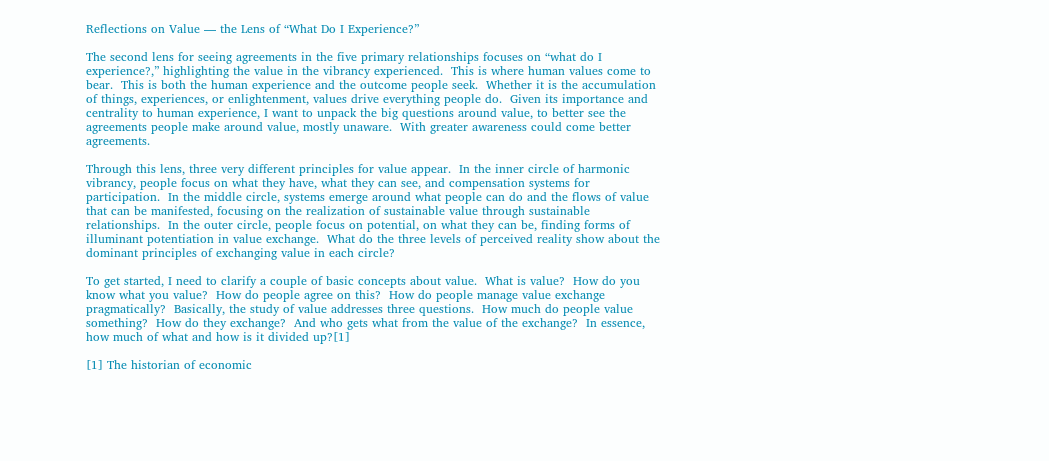Reflections on Value — the Lens of “What Do I Experience?”

The second lens for seeing agreements in the five primary relationships focuses on “what do I experience?,” highlighting the value in the vibrancy experienced.  This is where human values come to bear.  This is both the human experience and the outcome people seek.  Whether it is the accumulation of things, experiences, or enlightenment, values drive everything people do.  Given its importance and centrality to human experience, I want to unpack the big questions around value, to better see the agreements people make around value, mostly unaware.  With greater awareness could come better agreements.

Through this lens, three very different principles for value appear.  In the inner circle of harmonic vibrancy, people focus on what they have, what they can see, and compensation systems for participation.  In the middle circle, systems emerge around what people can do and the flows of value that can be manifested, focusing on the realization of sustainable value through sustainable relationships.  In the outer circle, people focus on potential, on what they can be, finding forms of illuminant potentiation in value exchange.  What do the three levels of perceived reality show about the dominant principles of exchanging value in each circle?

To get started, I need to clarify a couple of basic concepts about value.  What is value?  How do you know what you value?  How do people agree on this?  How do people manage value exchange pragmatically?  Basically, the study of value addresses three questions.  How much do people value something?  How do they exchange?  And who gets what from the value of the exchange?  In essence, how much of what and how is it divided up?[1]

[1] The historian of economic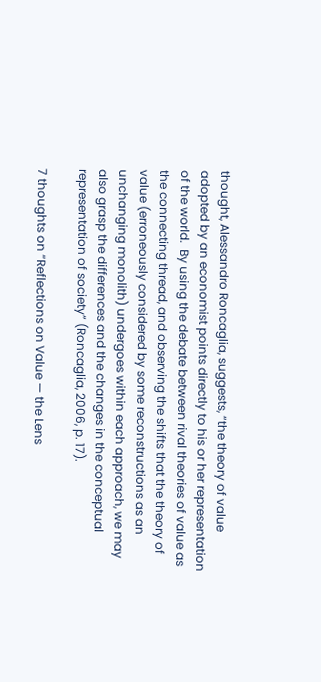thought, Alessandro Roncaglia, suggests, “the theory of value adopted by an economist points directly to his or her representation of the world.  By using the debate between rival theories of value as the connecting thread, and observing the shifts that the theory of value (erroneously considered by some reconstructions as an unchanging monolith) undergoes within each approach, we may also grasp the differences and the changes in the conceptual representation of society” (Roncaglia, 2006, p. 17).

7 thoughts on “Reflections on Value — the Lens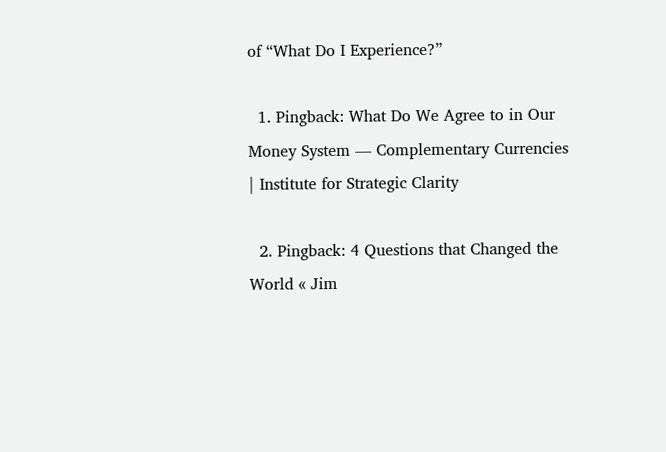of “What Do I Experience?”

  1. Pingback: What Do We Agree to in Our Money System — Complementary Currencies | Institute for Strategic Clarity

  2. Pingback: 4 Questions that Changed the World « Jim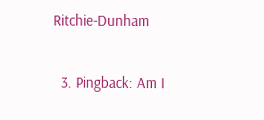Ritchie-Dunham

  3. Pingback: Am I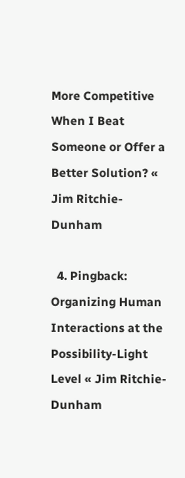More Competitive When I Beat Someone or Offer a Better Solution? « Jim Ritchie-Dunham

  4. Pingback: Organizing Human Interactions at the Possibility-Light Level « Jim Ritchie-Dunham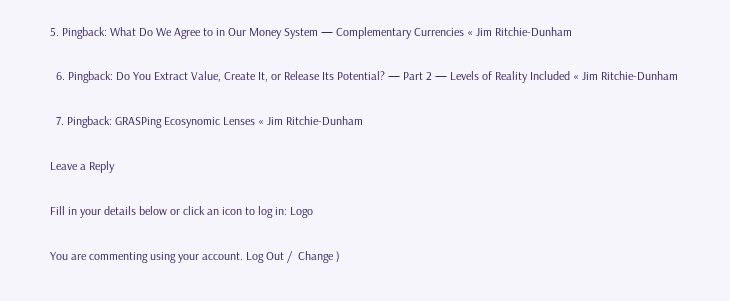5. Pingback: What Do We Agree to in Our Money System — Complementary Currencies « Jim Ritchie-Dunham

  6. Pingback: Do You Extract Value, Create It, or Release Its Potential? — Part 2 — Levels of Reality Included « Jim Ritchie-Dunham

  7. Pingback: GRASPing Ecosynomic Lenses « Jim Ritchie-Dunham

Leave a Reply

Fill in your details below or click an icon to log in: Logo

You are commenting using your account. Log Out /  Change )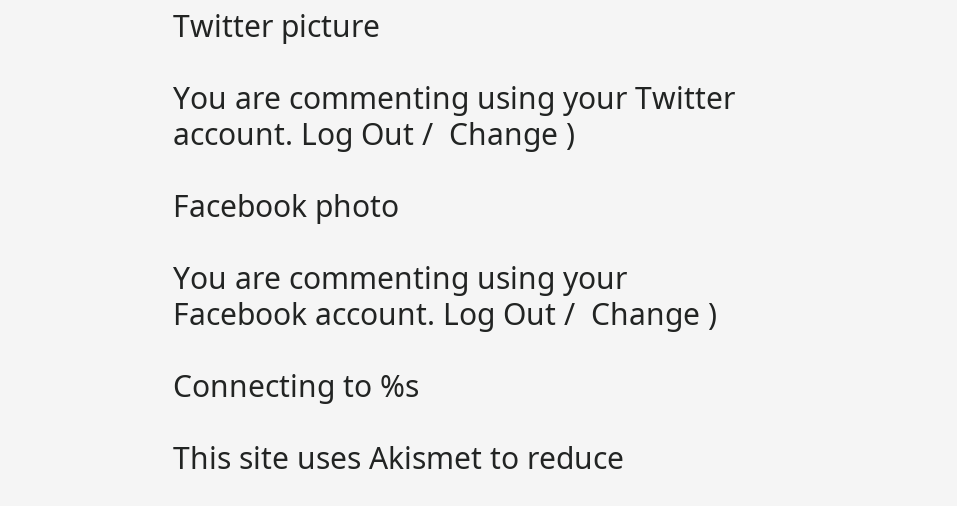Twitter picture

You are commenting using your Twitter account. Log Out /  Change )

Facebook photo

You are commenting using your Facebook account. Log Out /  Change )

Connecting to %s

This site uses Akismet to reduce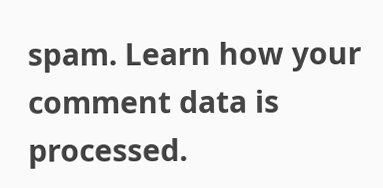spam. Learn how your comment data is processed.